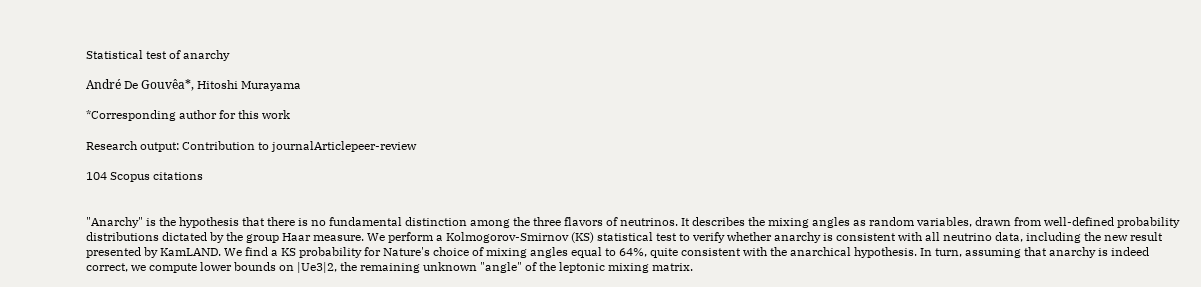Statistical test of anarchy

André De Gouvêa*, Hitoshi Murayama

*Corresponding author for this work

Research output: Contribution to journalArticlepeer-review

104 Scopus citations


"Anarchy" is the hypothesis that there is no fundamental distinction among the three flavors of neutrinos. It describes the mixing angles as random variables, drawn from well-defined probability distributions dictated by the group Haar measure. We perform a Kolmogorov-Smirnov (KS) statistical test to verify whether anarchy is consistent with all neutrino data, including the new result presented by KamLAND. We find a KS probability for Nature's choice of mixing angles equal to 64%, quite consistent with the anarchical hypothesis. In turn, assuming that anarchy is indeed correct, we compute lower bounds on |Ue3|2, the remaining unknown "angle" of the leptonic mixing matrix.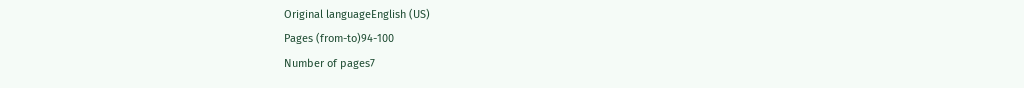Original languageEnglish (US)
Pages (from-to)94-100
Number of pages7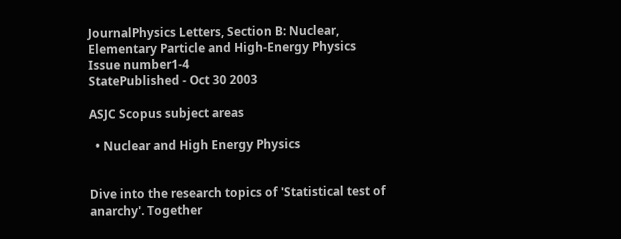JournalPhysics Letters, Section B: Nuclear, Elementary Particle and High-Energy Physics
Issue number1-4
StatePublished - Oct 30 2003

ASJC Scopus subject areas

  • Nuclear and High Energy Physics


Dive into the research topics of 'Statistical test of anarchy'. Together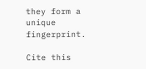they form a unique fingerprint.

Cite this